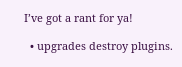I’ve got a rant for ya!

  • upgrades destroy plugins.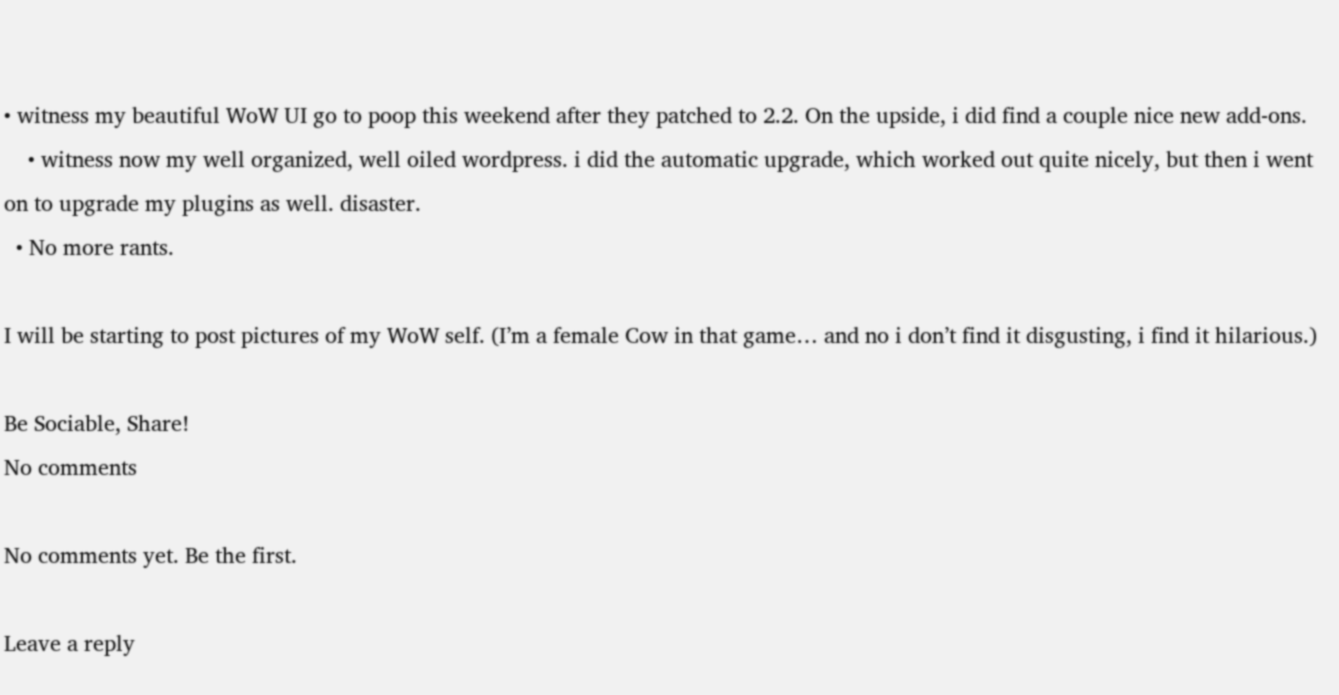• witness my beautiful WoW UI go to poop this weekend after they patched to 2.2. On the upside, i did find a couple nice new add-ons.
    • witness now my well organized, well oiled wordpress. i did the automatic upgrade, which worked out quite nicely, but then i went on to upgrade my plugins as well. disaster.
  • No more rants.

I will be starting to post pictures of my WoW self. (I’m a female Cow in that game… and no i don’t find it disgusting, i find it hilarious.)

Be Sociable, Share!
No comments

No comments yet. Be the first.

Leave a reply